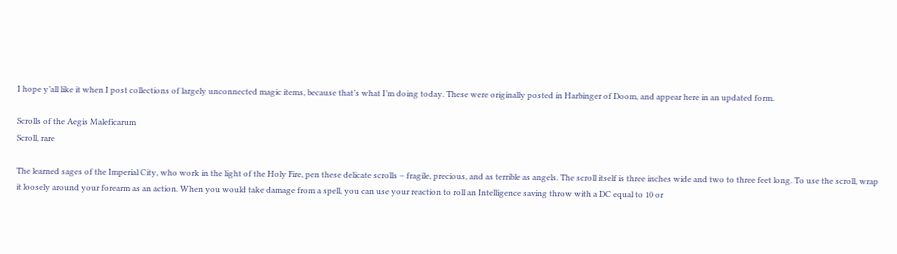I hope y’all like it when I post collections of largely unconnected magic items, because that’s what I’m doing today. These were originally posted in Harbinger of Doom, and appear here in an updated form.

Scrolls of the Aegis Maleficarum
Scroll, rare

The learned sages of the Imperial City, who work in the light of the Holy Fire, pen these delicate scrolls – fragile, precious, and as terrible as angels. The scroll itself is three inches wide and two to three feet long. To use the scroll, wrap it loosely around your forearm as an action. When you would take damage from a spell, you can use your reaction to roll an Intelligence saving throw with a DC equal to 10 or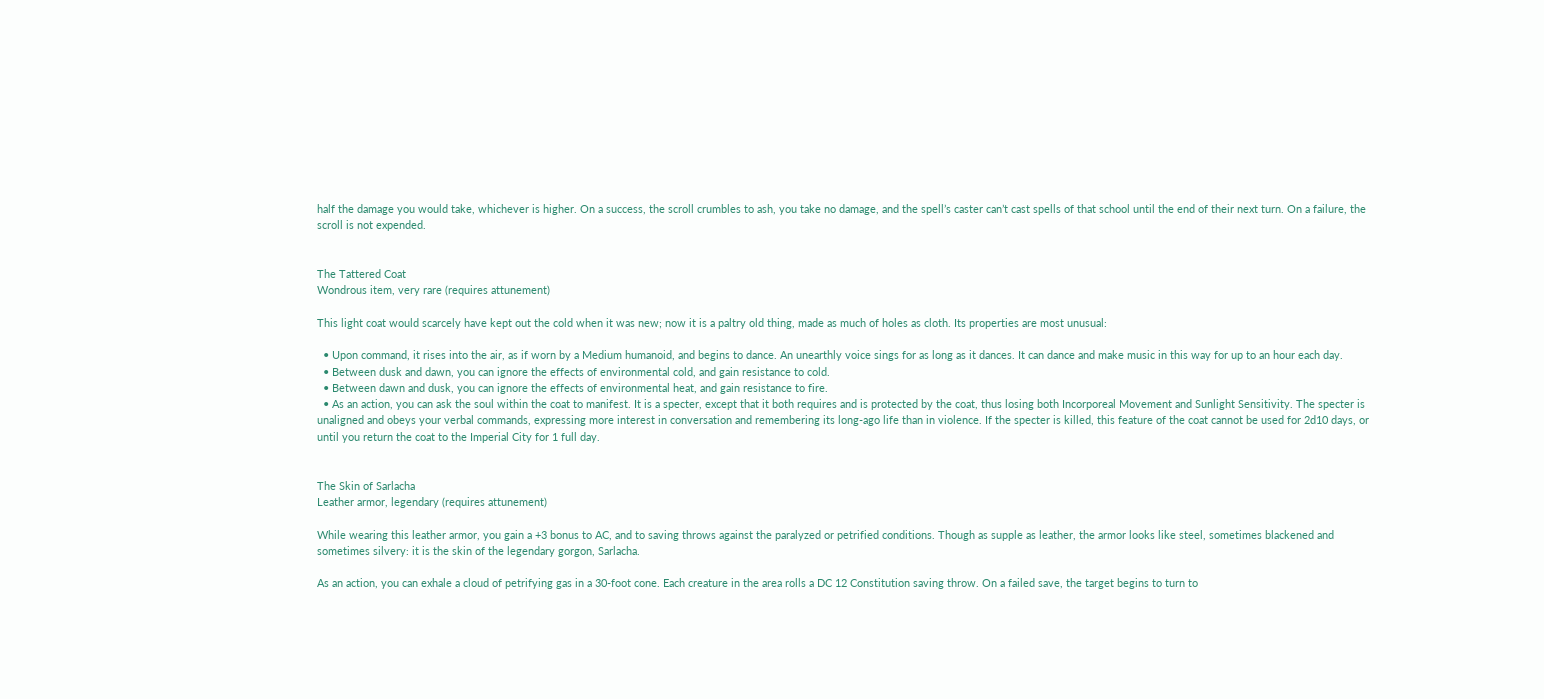half the damage you would take, whichever is higher. On a success, the scroll crumbles to ash, you take no damage, and the spell’s caster can’t cast spells of that school until the end of their next turn. On a failure, the scroll is not expended.


The Tattered Coat
Wondrous item, very rare (requires attunement)

This light coat would scarcely have kept out the cold when it was new; now it is a paltry old thing, made as much of holes as cloth. Its properties are most unusual:

  • Upon command, it rises into the air, as if worn by a Medium humanoid, and begins to dance. An unearthly voice sings for as long as it dances. It can dance and make music in this way for up to an hour each day.
  • Between dusk and dawn, you can ignore the effects of environmental cold, and gain resistance to cold.
  • Between dawn and dusk, you can ignore the effects of environmental heat, and gain resistance to fire.
  • As an action, you can ask the soul within the coat to manifest. It is a specter, except that it both requires and is protected by the coat, thus losing both Incorporeal Movement and Sunlight Sensitivity. The specter is unaligned and obeys your verbal commands, expressing more interest in conversation and remembering its long-ago life than in violence. If the specter is killed, this feature of the coat cannot be used for 2d10 days, or until you return the coat to the Imperial City for 1 full day.


The Skin of Sarlacha
Leather armor, legendary (requires attunement)

While wearing this leather armor, you gain a +3 bonus to AC, and to saving throws against the paralyzed or petrified conditions. Though as supple as leather, the armor looks like steel, sometimes blackened and sometimes silvery: it is the skin of the legendary gorgon, Sarlacha.

As an action, you can exhale a cloud of petrifying gas in a 30-foot cone. Each creature in the area rolls a DC 12 Constitution saving throw. On a failed save, the target begins to turn to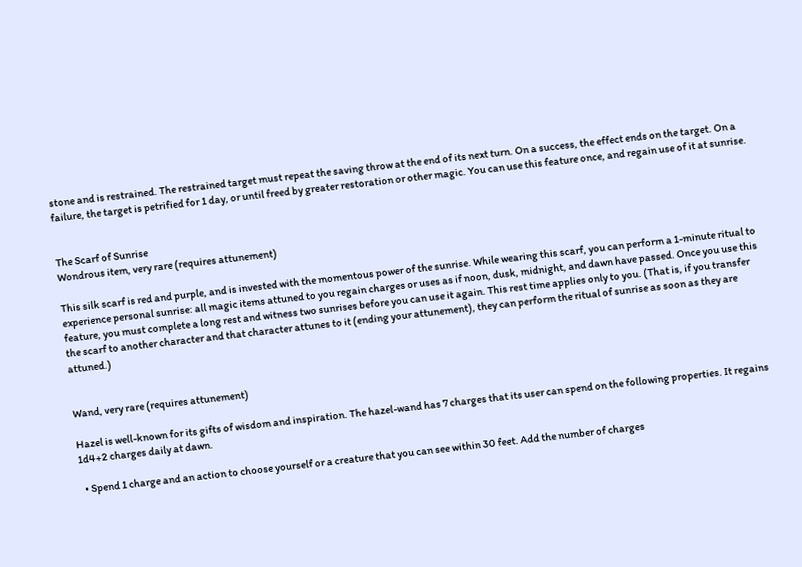stone and is restrained. The restrained target must repeat the saving throw at the end of its next turn. On a success, the effect ends on the target. On a failure, the target is petrified for 1 day, or until freed by greater restoration or other magic. You can use this feature once, and regain use of it at sunrise.


The Scarf of Sunrise
Wondrous item, very rare (requires attunement)

This silk scarf is red and purple, and is invested with the momentous power of the sunrise. While wearing this scarf, you can perform a 1-minute ritual to experience personal sunrise: all magic items attuned to you regain charges or uses as if noon, dusk, midnight, and dawn have passed. Once you use this feature, you must complete a long rest and witness two sunrises before you can use it again. This rest time applies only to you. (That is, if you transfer the scarf to another character and that character attunes to it (ending your attunement), they can perform the ritual of sunrise as soon as they are attuned.)


Wand, very rare (requires attunement)

Hazel is well-known for its gifts of wisdom and inspiration. The hazel-wand has 7 charges that its user can spend on the following properties. It regains 1d4+2 charges daily at dawn.

  • Spend 1 charge and an action to choose yourself or a creature that you can see within 30 feet. Add the number of charges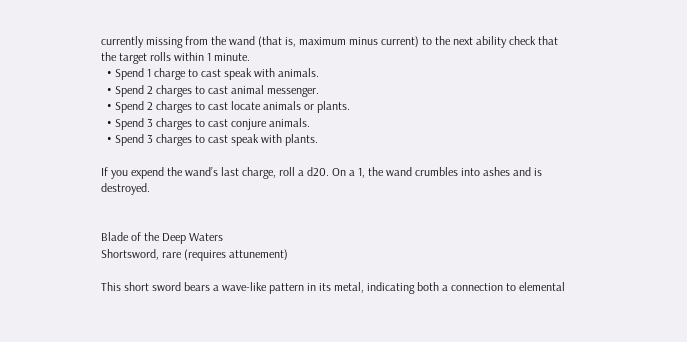currently missing from the wand (that is, maximum minus current) to the next ability check that the target rolls within 1 minute.
  • Spend 1 charge to cast speak with animals.
  • Spend 2 charges to cast animal messenger.
  • Spend 2 charges to cast locate animals or plants.
  • Spend 3 charges to cast conjure animals.
  • Spend 3 charges to cast speak with plants.

If you expend the wand’s last charge, roll a d20. On a 1, the wand crumbles into ashes and is destroyed.


Blade of the Deep Waters
Shortsword, rare (requires attunement)

This short sword bears a wave-like pattern in its metal, indicating both a connection to elemental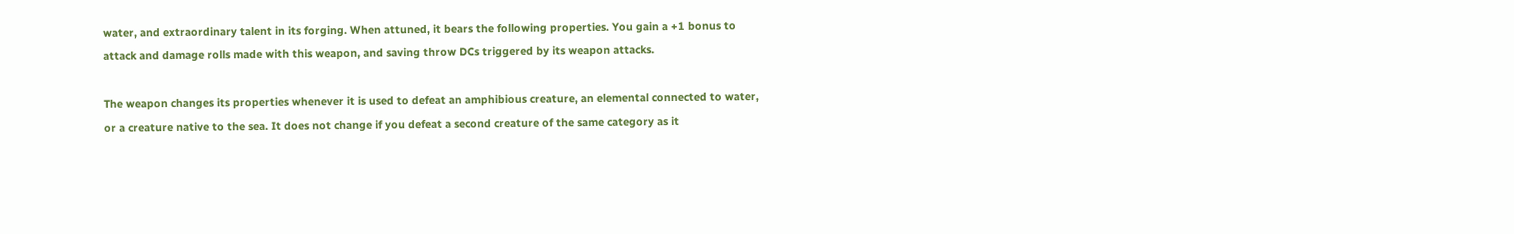water, and extraordinary talent in its forging. When attuned, it bears the following properties. You gain a +1 bonus to attack and damage rolls made with this weapon, and saving throw DCs triggered by its weapon attacks.

The weapon changes its properties whenever it is used to defeat an amphibious creature, an elemental connected to water, or a creature native to the sea. It does not change if you defeat a second creature of the same category as it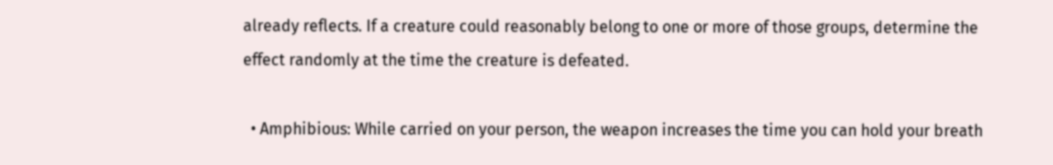already reflects. If a creature could reasonably belong to one or more of those groups, determine the effect randomly at the time the creature is defeated.

  • Amphibious: While carried on your person, the weapon increases the time you can hold your breath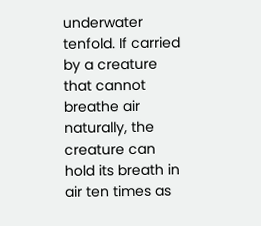underwater tenfold. If carried by a creature that cannot breathe air naturally, the creature can hold its breath in air ten times as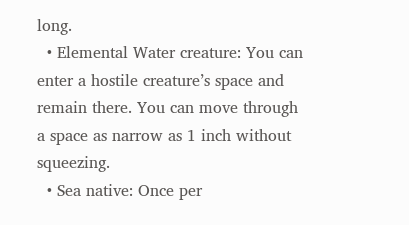long.
  • Elemental Water creature: You can enter a hostile creature’s space and remain there. You can move through a space as narrow as 1 inch without squeezing.
  • Sea native: Once per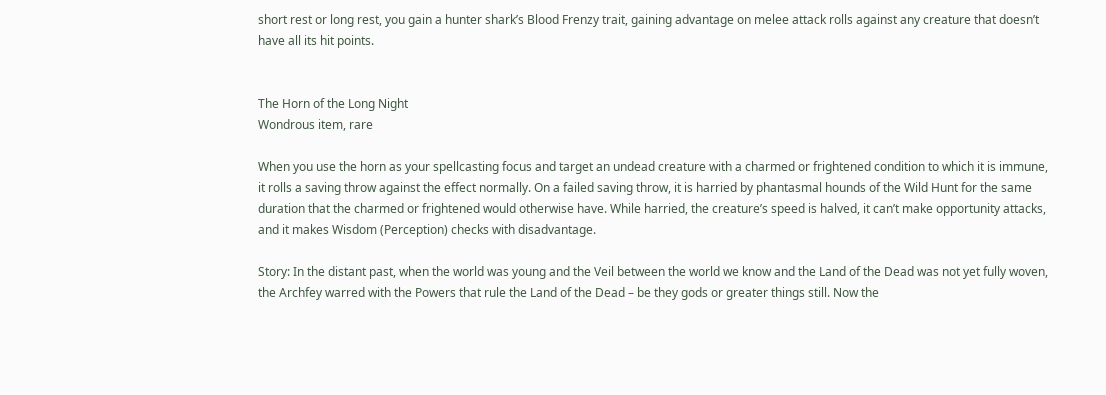short rest or long rest, you gain a hunter shark’s Blood Frenzy trait, gaining advantage on melee attack rolls against any creature that doesn’t have all its hit points.


The Horn of the Long Night
Wondrous item, rare

When you use the horn as your spellcasting focus and target an undead creature with a charmed or frightened condition to which it is immune, it rolls a saving throw against the effect normally. On a failed saving throw, it is harried by phantasmal hounds of the Wild Hunt for the same duration that the charmed or frightened would otherwise have. While harried, the creature’s speed is halved, it can’t make opportunity attacks, and it makes Wisdom (Perception) checks with disadvantage.

Story: In the distant past, when the world was young and the Veil between the world we know and the Land of the Dead was not yet fully woven, the Archfey warred with the Powers that rule the Land of the Dead – be they gods or greater things still. Now the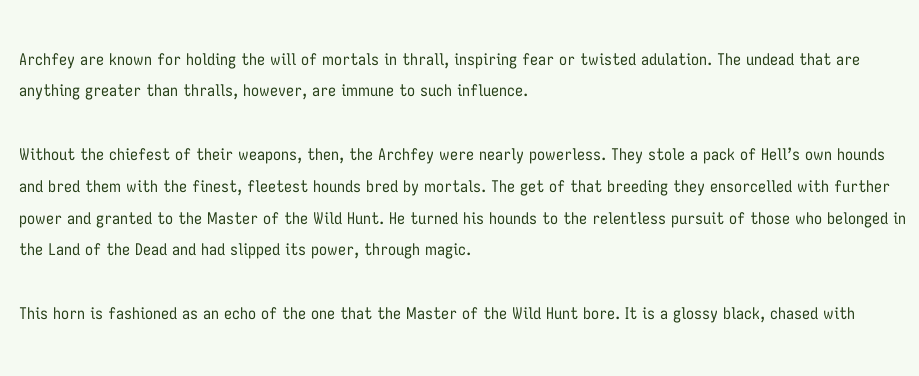Archfey are known for holding the will of mortals in thrall, inspiring fear or twisted adulation. The undead that are anything greater than thralls, however, are immune to such influence.

Without the chiefest of their weapons, then, the Archfey were nearly powerless. They stole a pack of Hell’s own hounds and bred them with the finest, fleetest hounds bred by mortals. The get of that breeding they ensorcelled with further power and granted to the Master of the Wild Hunt. He turned his hounds to the relentless pursuit of those who belonged in the Land of the Dead and had slipped its power, through magic.

This horn is fashioned as an echo of the one that the Master of the Wild Hunt bore. It is a glossy black, chased with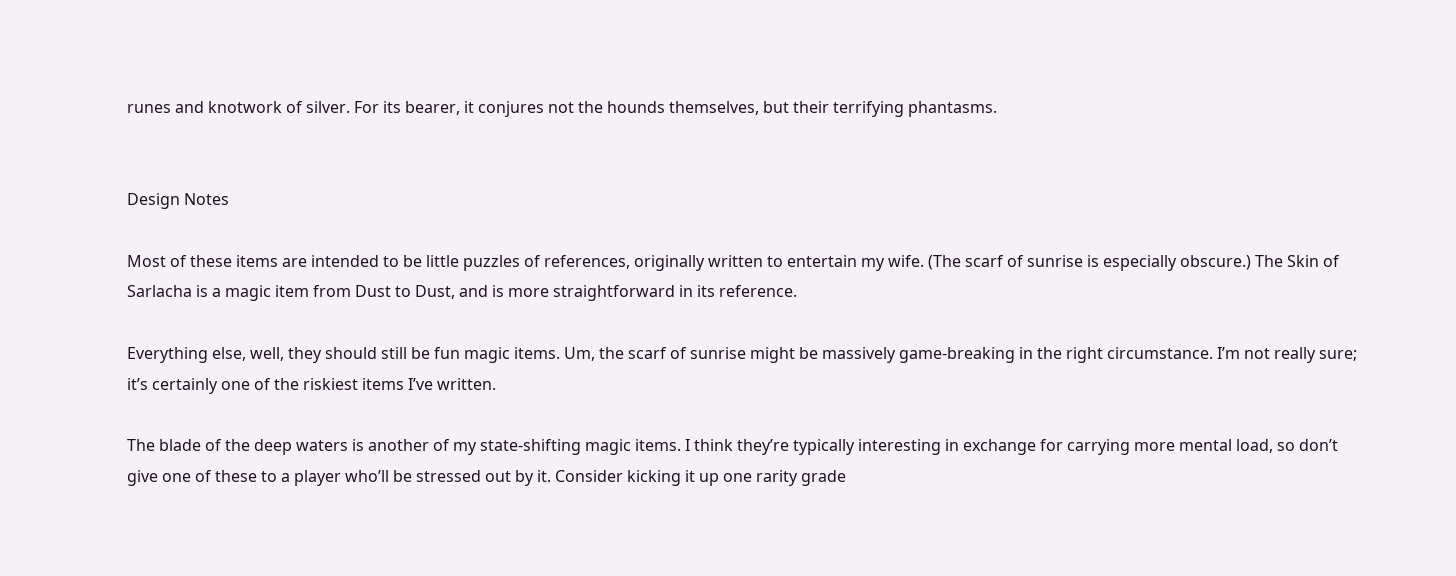runes and knotwork of silver. For its bearer, it conjures not the hounds themselves, but their terrifying phantasms.


Design Notes

Most of these items are intended to be little puzzles of references, originally written to entertain my wife. (The scarf of sunrise is especially obscure.) The Skin of Sarlacha is a magic item from Dust to Dust, and is more straightforward in its reference.

Everything else, well, they should still be fun magic items. Um, the scarf of sunrise might be massively game-breaking in the right circumstance. I’m not really sure; it’s certainly one of the riskiest items I’ve written.

The blade of the deep waters is another of my state-shifting magic items. I think they’re typically interesting in exchange for carrying more mental load, so don’t give one of these to a player who’ll be stressed out by it. Consider kicking it up one rarity grade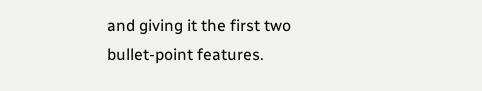and giving it the first two bullet-point features.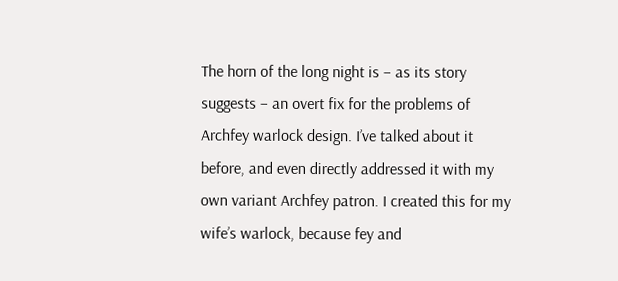The horn of the long night is – as its story suggests – an overt fix for the problems of Archfey warlock design. I’ve talked about it before, and even directly addressed it with my own variant Archfey patron. I created this for my wife’s warlock, because fey and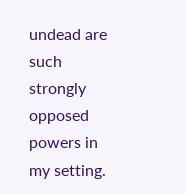undead are such strongly opposed powers in my setting.